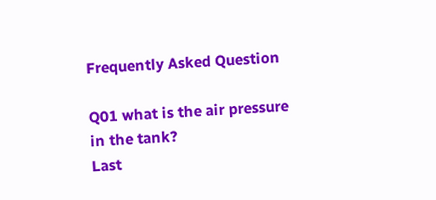Frequently Asked Question

Q01 what is the air pressure in the tank?
Last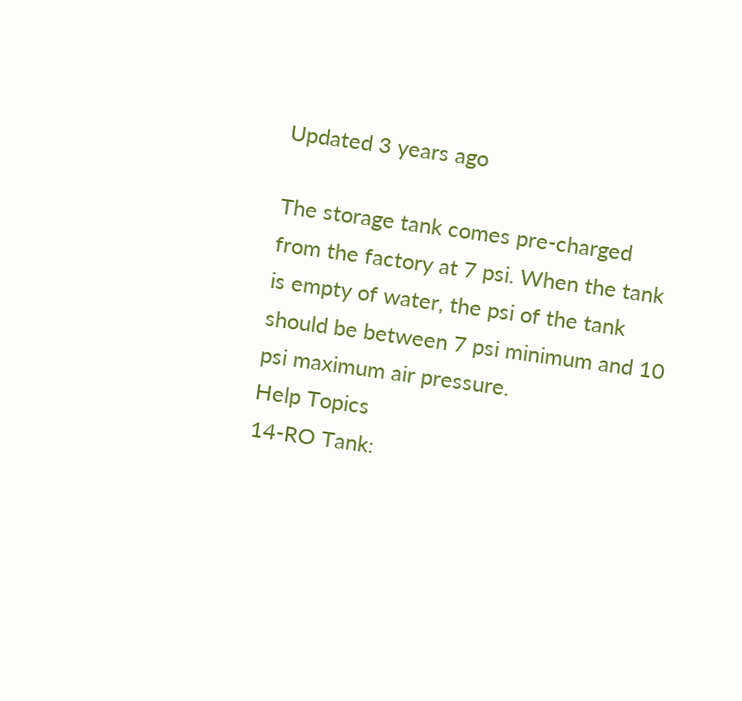Updated 3 years ago

The storage tank comes pre-charged from the factory at 7 psi. When the tank is empty of water, the psi of the tank should be between 7 psi minimum and 10 psi maximum air pressure.
Help Topics
14-RO Tank: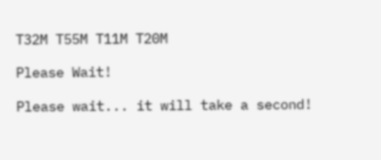T32M T55M T11M T20M

Please Wait!

Please wait... it will take a second!